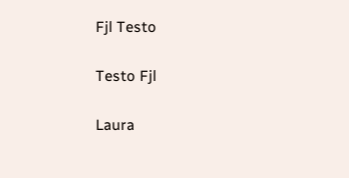Fjl Testo

Testo Fjl

Laura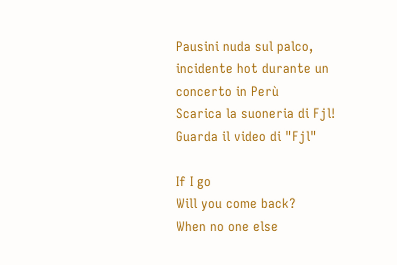Pausini nuda sul palco, incidente hot durante un concerto in Perù
Scarica la suoneria di Fjl!
Guarda il video di "Fjl"

If I go
Will you come back?
When no one else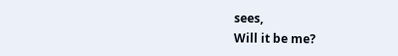sees,
Will it be me?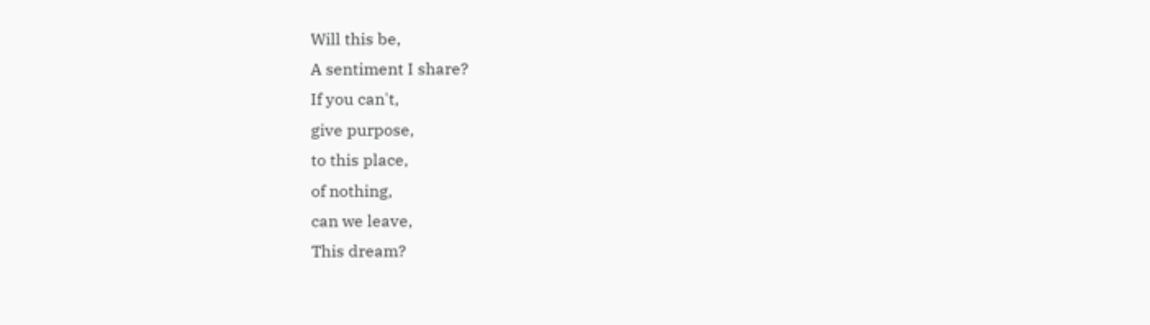Will this be,
A sentiment I share?
If you can't,
give purpose,
to this place,
of nothing,
can we leave,
This dream?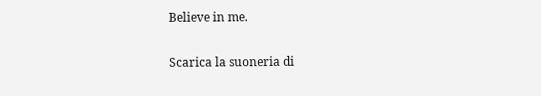Believe in me.

Scarica la suoneria di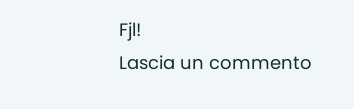Fjl!
Lascia un commento